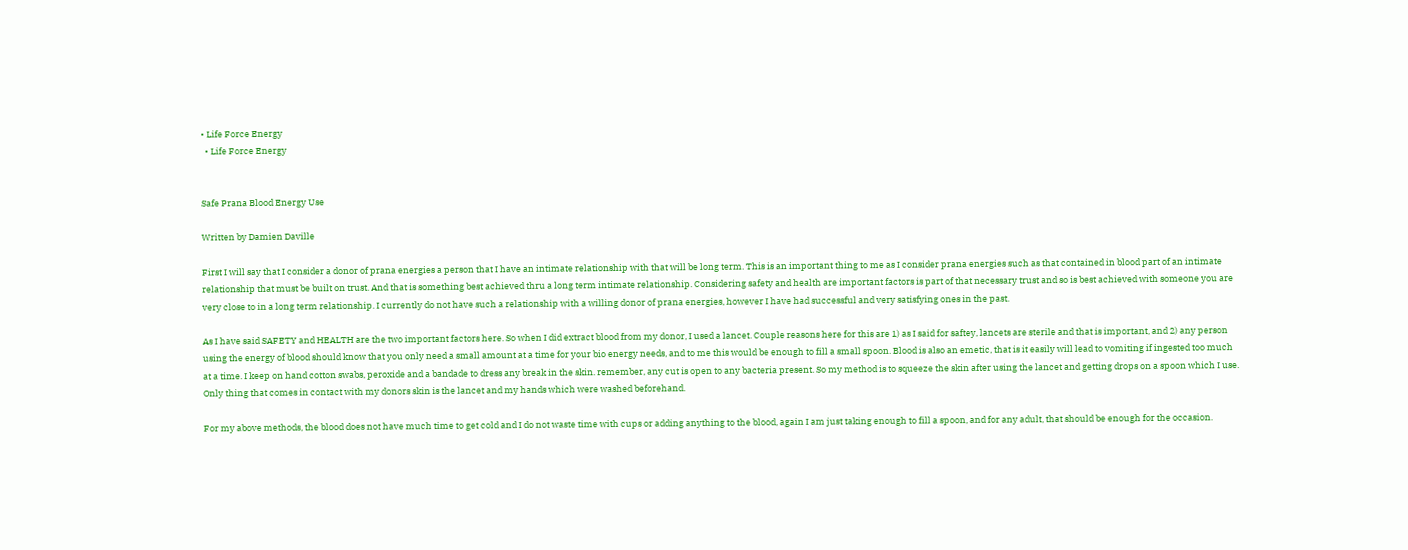• Life Force Energy
  • Life Force Energy


Safe Prana Blood Energy Use

Written by Damien Daville

First I will say that I consider a donor of prana energies a person that I have an intimate relationship with that will be long term. This is an important thing to me as I consider prana energies such as that contained in blood part of an intimate relationship that must be built on trust. And that is something best achieved thru a long term intimate relationship. Considering safety and health are important factors is part of that necessary trust and so is best achieved with someone you are very close to in a long term relationship. I currently do not have such a relationship with a willing donor of prana energies, however I have had successful and very satisfying ones in the past.

As I have said SAFETY and HEALTH are the two important factors here. So when I did extract blood from my donor, I used a lancet. Couple reasons here for this are 1) as I said for saftey, lancets are sterile and that is important, and 2) any person using the energy of blood should know that you only need a small amount at a time for your bio energy needs, and to me this would be enough to fill a small spoon. Blood is also an emetic, that is it easily will lead to vomiting if ingested too much at a time. I keep on hand cotton swabs, peroxide and a bandade to dress any break in the skin. remember, any cut is open to any bacteria present. So my method is to squeeze the skin after using the lancet and getting drops on a spoon which I use. Only thing that comes in contact with my donors skin is the lancet and my hands which were washed beforehand.

For my above methods, the blood does not have much time to get cold and I do not waste time with cups or adding anything to the blood, again I am just taking enough to fill a spoon, and for any adult, that should be enough for the occasion.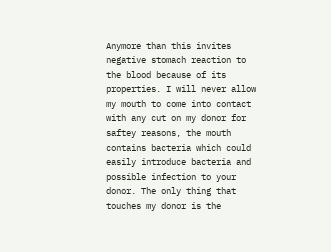Anymore than this invites negative stomach reaction to the blood because of its properties. I will never allow my mouth to come into contact with any cut on my donor for saftey reasons, the mouth contains bacteria which could easily introduce bacteria and possible infection to your donor. The only thing that touches my donor is the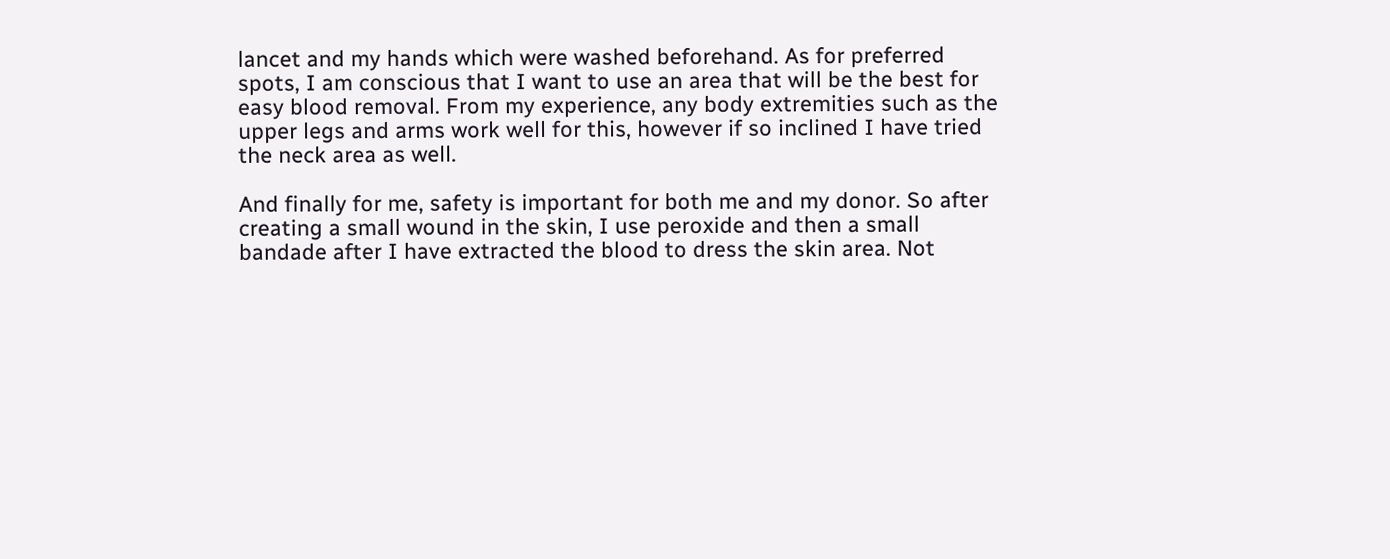lancet and my hands which were washed beforehand. As for preferred spots, I am conscious that I want to use an area that will be the best for easy blood removal. From my experience, any body extremities such as the upper legs and arms work well for this, however if so inclined I have tried the neck area as well.

And finally for me, safety is important for both me and my donor. So after creating a small wound in the skin, I use peroxide and then a small bandade after I have extracted the blood to dress the skin area. Not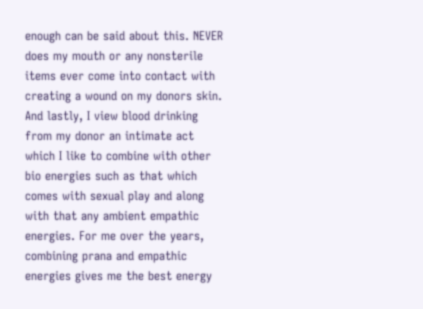enough can be said about this. NEVER does my mouth or any nonsterile items ever come into contact with creating a wound on my donors skin. And lastly, I view blood drinking from my donor an intimate act which I like to combine with other bio energies such as that which comes with sexual play and along with that any ambient empathic energies. For me over the years, combining prana and empathic energies gives me the best energy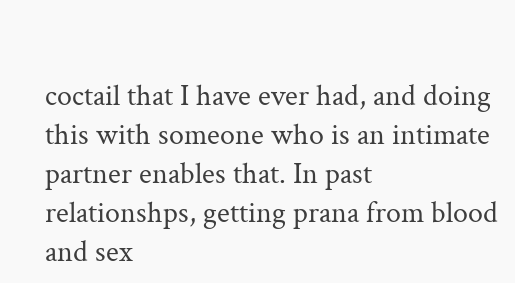coctail that I have ever had, and doing this with someone who is an intimate partner enables that. In past relationshps, getting prana from blood and sex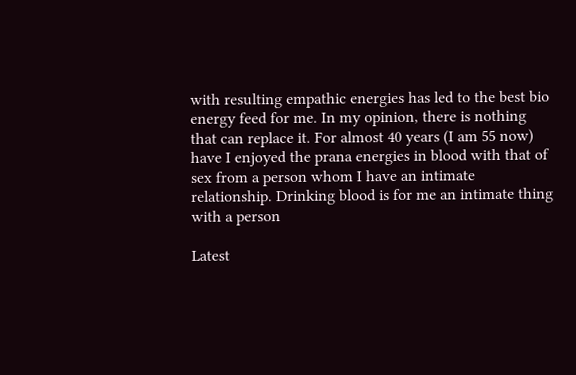with resulting empathic energies has led to the best bio energy feed for me. In my opinion, there is nothing that can replace it. For almost 40 years (I am 55 now) have I enjoyed the prana energies in blood with that of sex from a person whom I have an intimate relationship. Drinking blood is for me an intimate thing with a person

Latest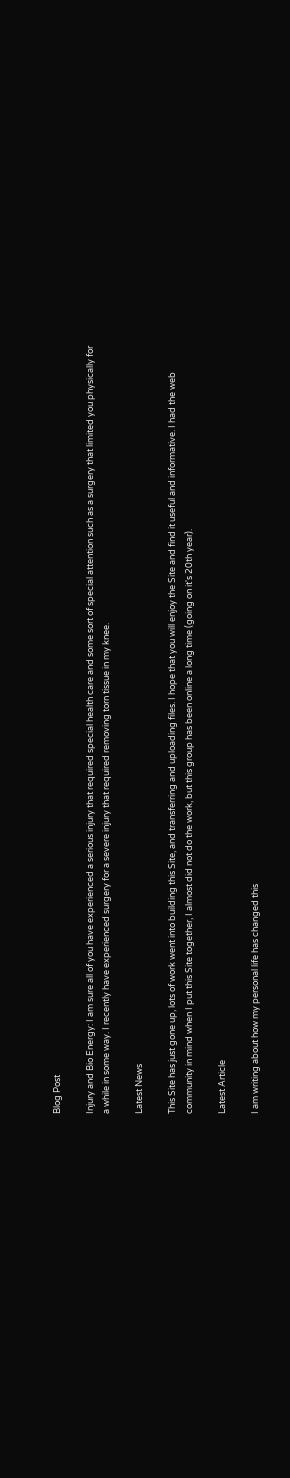Blog Post

Injury and Bio Energy: I am sure all of you have experienced a serious injury that required special health care and some sort of special attention such as a surgery that limited you physically for a while in some way. I recently have experienced surgery for a severe injury that required removing torn tissue in my knee.

Latest News

This Site has just gone up, lots of work went into building this Site, and transferring and uploading files. I hope that you will enjoy the Site and find it useful and informative. I had the web community in mind when I put this Site together, I almost did not do the work, but this group has been online a long time (going on it's 20th year).

Latest Article

I am writing about how my personal life has changed this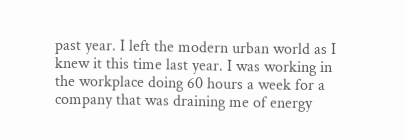past year. I left the modern urban world as I knew it this time last year. I was working in the workplace doing 60 hours a week for a company that was draining me of energy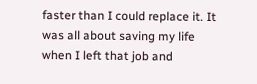faster than I could replace it. It was all about saving my life when I left that job and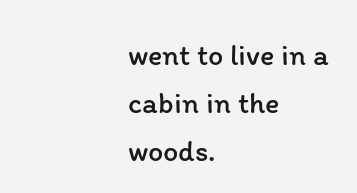went to live in a cabin in the woods.